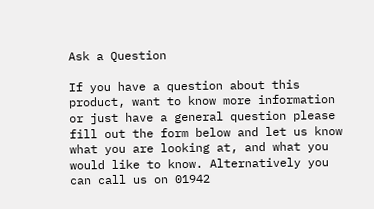Ask a Question

If you have a question about this product, want to know more information or just have a general question please fill out the form below and let us know what you are looking at, and what you would like to know. Alternatively you can call us on 01942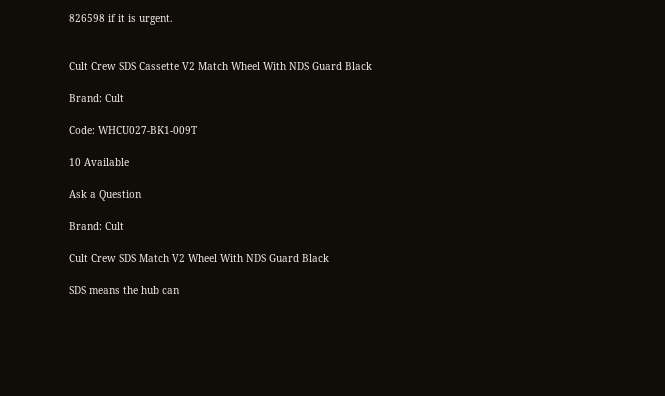826598 if it is urgent.


Cult Crew SDS Cassette V2 Match Wheel With NDS Guard Black

Brand: Cult

Code: WHCU027-BK1-009T

10 Available

Ask a Question

Brand: Cult

Cult Crew SDS Match V2 Wheel With NDS Guard Black

SDS means the hub can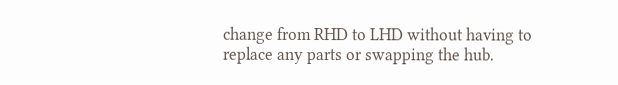change from RHD to LHD without having to replace any parts or swapping the hub.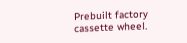Prebuilt factory cassette wheel.